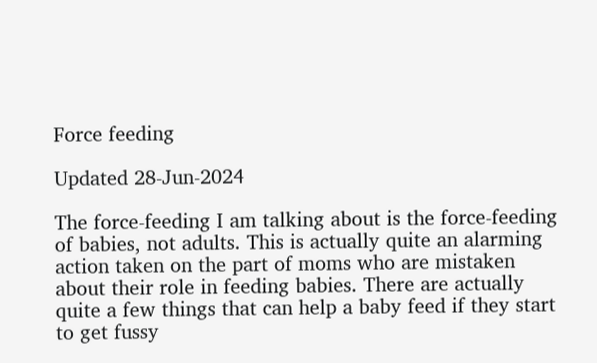Force feeding

Updated 28-Jun-2024

The force-feeding I am talking about is the force-feeding of babies, not adults. This is actually quite an alarming action taken on the part of moms who are mistaken about their role in feeding babies. There are actually quite a few things that can help a baby feed if they start to get fussy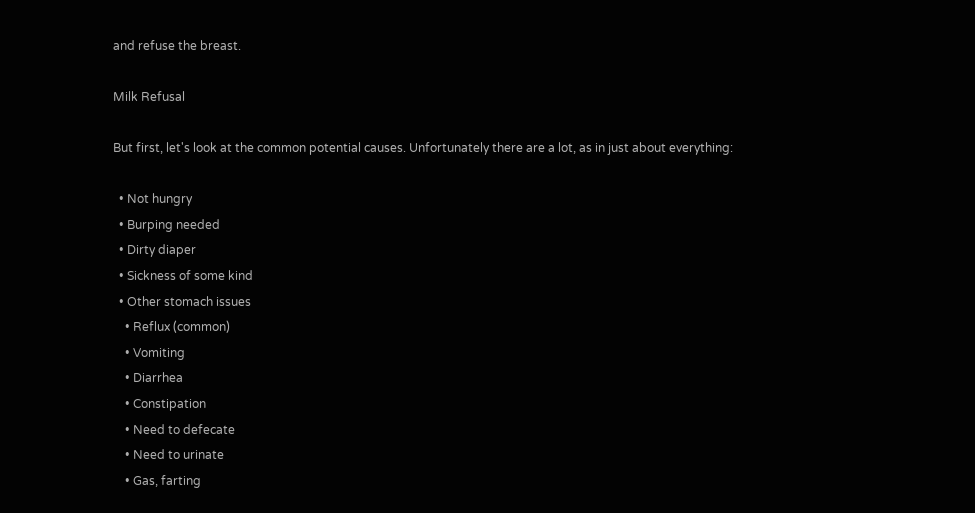and refuse the breast.

Milk Refusal

But first, let's look at the common potential causes. Unfortunately there are a lot, as in just about everything:

  • Not hungry
  • Burping needed
  • Dirty diaper
  • Sickness of some kind
  • Other stomach issues
    • Reflux (common)
    • Vomiting
    • Diarrhea
    • Constipation
    • Need to defecate
    • Need to urinate
    • Gas, farting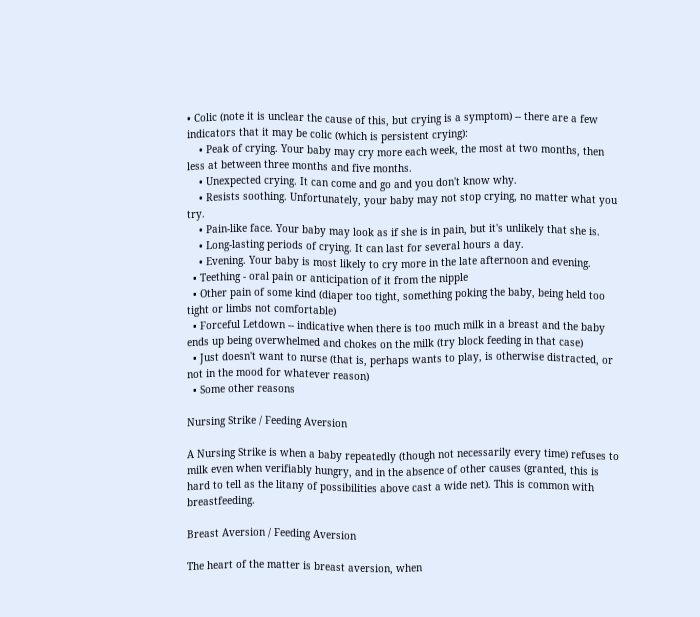• Colic (note it is unclear the cause of this, but crying is a symptom) -- there are a few indicators that it may be colic (which is persistent crying):
    • Peak of crying. Your baby may cry more each week, the most at two months, then less at between three months and five months.
    • Unexpected crying. It can come and go and you don't know why.
    • Resists soothing. Unfortunately, your baby may not stop crying, no matter what you try.
    • Pain-like face. Your baby may look as if she is in pain, but it's unlikely that she is.
    • Long-lasting periods of crying. It can last for several hours a day.
    • Evening. Your baby is most likely to cry more in the late afternoon and evening.
  • Teething - oral pain or anticipation of it from the nipple
  • Other pain of some kind (diaper too tight, something poking the baby, being held too tight or limbs not comfortable)
  • Forceful Letdown -- indicative when there is too much milk in a breast and the baby ends up being overwhelmed and chokes on the milk (try block feeding in that case)
  • Just doesn't want to nurse (that is, perhaps wants to play, is otherwise distracted, or not in the mood for whatever reason)
  • Some other reasons

Nursing Strike / Feeding Aversion

A Nursing Strike is when a baby repeatedly (though not necessarily every time) refuses to milk even when verifiably hungry, and in the absence of other causes (granted, this is hard to tell as the litany of possibilities above cast a wide net). This is common with breastfeeding.

Breast Aversion / Feeding Aversion

The heart of the matter is breast aversion, when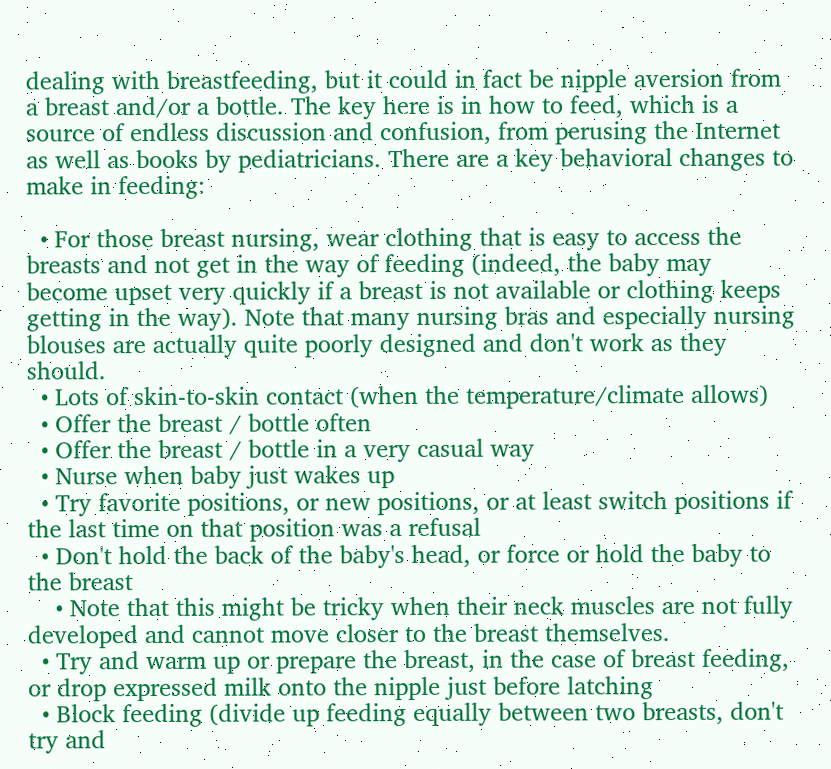dealing with breastfeeding, but it could in fact be nipple aversion from a breast and/or a bottle. The key here is in how to feed, which is a source of endless discussion and confusion, from perusing the Internet as well as books by pediatricians. There are a key behavioral changes to make in feeding:

  • For those breast nursing, wear clothing that is easy to access the breasts and not get in the way of feeding (indeed, the baby may become upset very quickly if a breast is not available or clothing keeps getting in the way). Note that many nursing bras and especially nursing blouses are actually quite poorly designed and don't work as they should.
  • Lots of skin-to-skin contact (when the temperature/climate allows)
  • Offer the breast / bottle often
  • Offer the breast / bottle in a very casual way
  • Nurse when baby just wakes up
  • Try favorite positions, or new positions, or at least switch positions if the last time on that position was a refusal
  • Don't hold the back of the baby's head, or force or hold the baby to the breast
    • Note that this might be tricky when their neck muscles are not fully developed and cannot move closer to the breast themselves.
  • Try and warm up or prepare the breast, in the case of breast feeding, or drop expressed milk onto the nipple just before latching
  • Block feeding (divide up feeding equally between two breasts, don't try and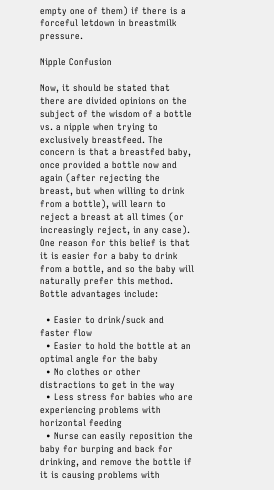empty one of them) if there is a forceful letdown in breastmilk pressure.

Nipple Confusion

Now, it should be stated that there are divided opinions on the subject of the wisdom of a bottle vs. a nipple when trying to exclusively breastfeed. The concern is that a breastfed baby, once provided a bottle now and again (after rejecting the breast, but when willing to drink from a bottle), will learn to reject a breast at all times (or increasingly reject, in any case). One reason for this belief is that it is easier for a baby to drink from a bottle, and so the baby will naturally prefer this method. Bottle advantages include:

  • Easier to drink/suck and faster flow
  • Easier to hold the bottle at an optimal angle for the baby
  • No clothes or other distractions to get in the way
  • Less stress for babies who are experiencing problems with horizontal feeding
  • Nurse can easily reposition the baby for burping and back for drinking, and remove the bottle if it is causing problems with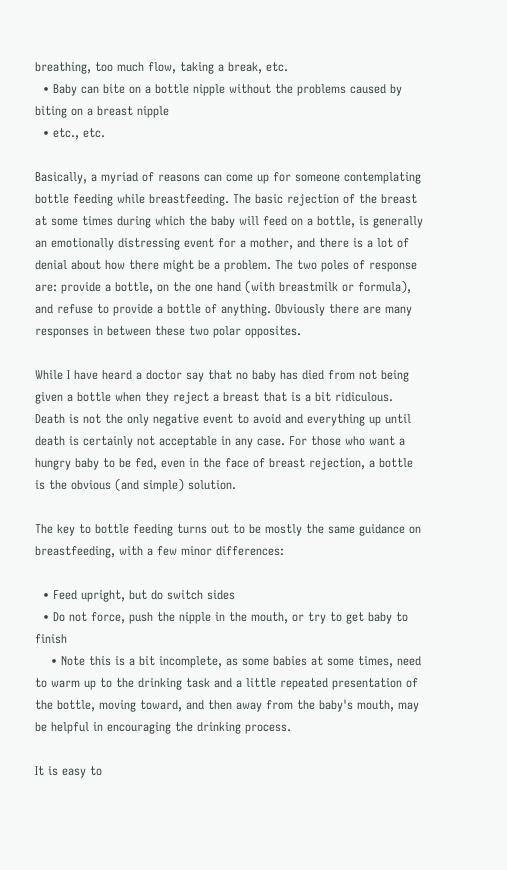breathing, too much flow, taking a break, etc.
  • Baby can bite on a bottle nipple without the problems caused by biting on a breast nipple
  • etc., etc.

Basically, a myriad of reasons can come up for someone contemplating bottle feeding while breastfeeding. The basic rejection of the breast at some times during which the baby will feed on a bottle, is generally an emotionally distressing event for a mother, and there is a lot of denial about how there might be a problem. The two poles of response are: provide a bottle, on the one hand (with breastmilk or formula), and refuse to provide a bottle of anything. Obviously there are many responses in between these two polar opposites.

While I have heard a doctor say that no baby has died from not being given a bottle when they reject a breast that is a bit ridiculous. Death is not the only negative event to avoid and everything up until death is certainly not acceptable in any case. For those who want a hungry baby to be fed, even in the face of breast rejection, a bottle is the obvious (and simple) solution.

The key to bottle feeding turns out to be mostly the same guidance on breastfeeding, with a few minor differences:

  • Feed upright, but do switch sides
  • Do not force, push the nipple in the mouth, or try to get baby to finish
    • Note this is a bit incomplete, as some babies at some times, need to warm up to the drinking task and a little repeated presentation of the bottle, moving toward, and then away from the baby's mouth, may be helpful in encouraging the drinking process.

It is easy to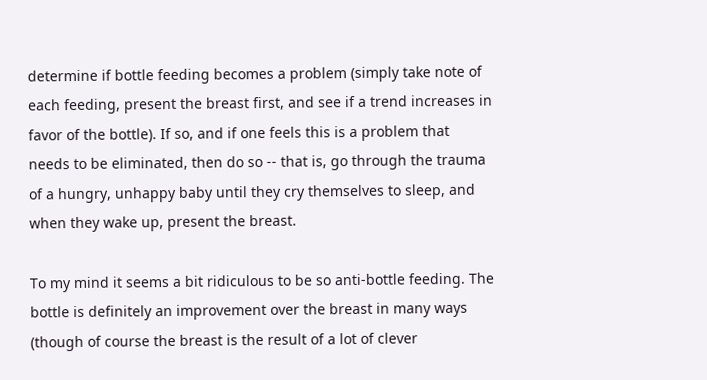determine if bottle feeding becomes a problem (simply take note of each feeding, present the breast first, and see if a trend increases in favor of the bottle). If so, and if one feels this is a problem that needs to be eliminated, then do so -- that is, go through the trauma of a hungry, unhappy baby until they cry themselves to sleep, and when they wake up, present the breast.

To my mind it seems a bit ridiculous to be so anti-bottle feeding. The bottle is definitely an improvement over the breast in many ways (though of course the breast is the result of a lot of clever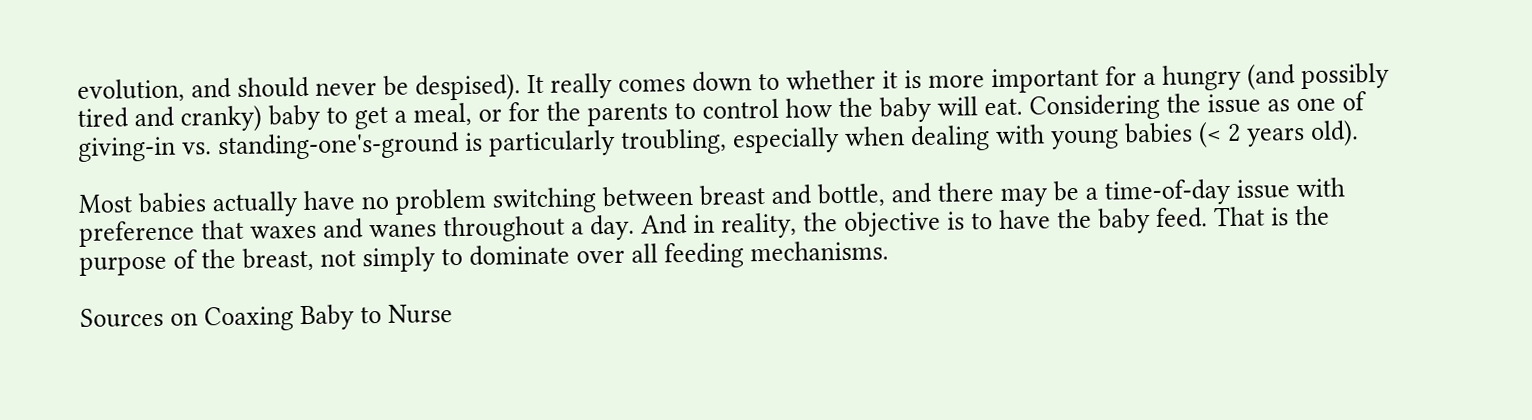evolution, and should never be despised). It really comes down to whether it is more important for a hungry (and possibly tired and cranky) baby to get a meal, or for the parents to control how the baby will eat. Considering the issue as one of giving-in vs. standing-one's-ground is particularly troubling, especially when dealing with young babies (< 2 years old).

Most babies actually have no problem switching between breast and bottle, and there may be a time-of-day issue with preference that waxes and wanes throughout a day. And in reality, the objective is to have the baby feed. That is the purpose of the breast, not simply to dominate over all feeding mechanisms.

Sources on Coaxing Baby to Nurse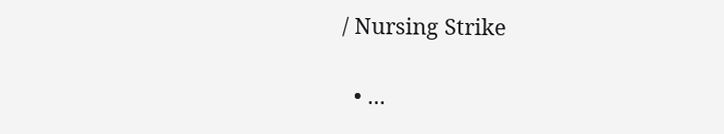/ Nursing Strike

  • ...